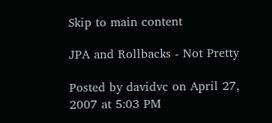Skip to main content

JPA and Rollbacks - Not Pretty

Posted by davidvc on April 27, 2007 at 5:03 PM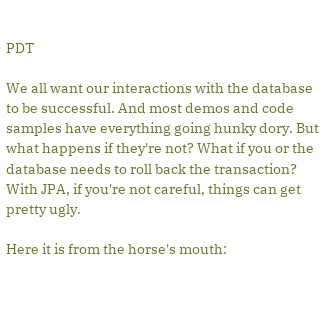PDT

We all want our interactions with the database to be successful. And most demos and code samples have everything going hunky dory. But what happens if they're not? What if you or the database needs to roll back the transaction? With JPA, if you're not careful, things can get pretty ugly.

Here it is from the horse's mouth: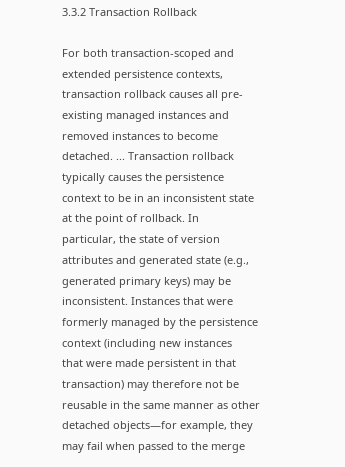3.3.2 Transaction Rollback

For both transaction-scoped and extended persistence contexts,
transaction rollback causes all pre-existing managed instances and
removed instances to become detached. ... Transaction rollback typically causes the persistence
context to be in an inconsistent state at the point of rollback. In
particular, the state of version attributes and generated state (e.g.,
generated primary keys) may be inconsistent. Instances that were
formerly managed by the persistence context (including new instances
that were made persistent in that transaction) may therefore not be
reusable in the same manner as other detached objects—for example, they may fail when passed to the merge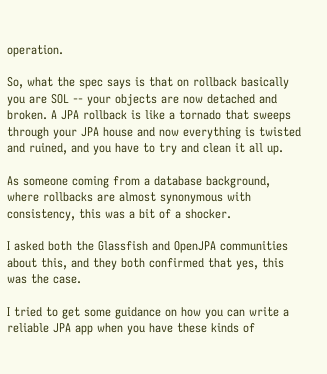operation.

So, what the spec says is that on rollback basically you are SOL -- your objects are now detached and broken. A JPA rollback is like a tornado that sweeps through your JPA house and now everything is twisted and ruined, and you have to try and clean it all up.

As someone coming from a database background, where rollbacks are almost synonymous with consistency, this was a bit of a shocker.

I asked both the Glassfish and OpenJPA communities about this, and they both confirmed that yes, this was the case.

I tried to get some guidance on how you can write a reliable JPA app when you have these kinds of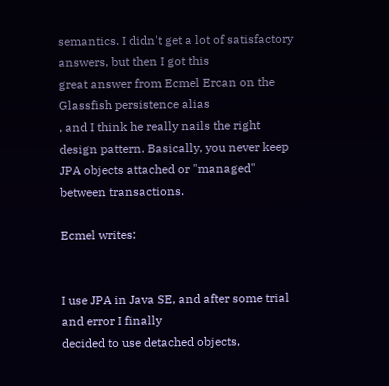semantics. I didn't get a lot of satisfactory answers, but then I got this
great answer from Ecmel Ercan on the Glassfish persistence alias
, and I think he really nails the right design pattern. Basically, you never keep JPA objects attached or "managed" between transactions.

Ecmel writes:


I use JPA in Java SE, and after some trial and error I finally
decided to use detached objects,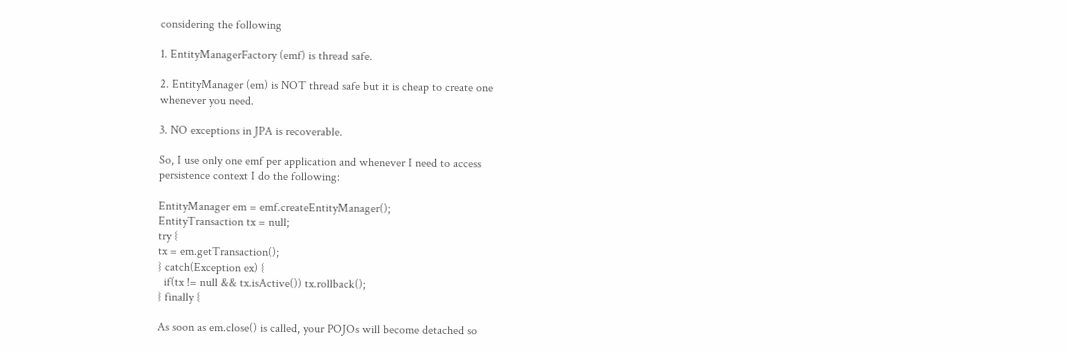considering the following

1. EntityManagerFactory (emf) is thread safe.

2. EntityManager (em) is NOT thread safe but it is cheap to create one
whenever you need.

3. NO exceptions in JPA is recoverable.

So, I use only one emf per application and whenever I need to access
persistence context I do the following:

EntityManager em = emf.createEntityManager();
EntityTransaction tx = null;
try {
tx = em.getTransaction();
} catch(Exception ex) {
  if(tx != null && tx.isActive()) tx.rollback();
} finally {

As soon as em.close() is called, your POJOs will become detached so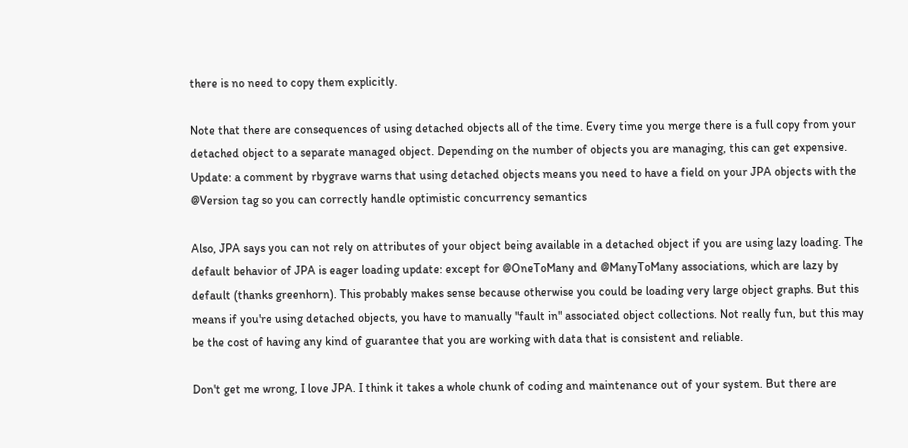there is no need to copy them explicitly.

Note that there are consequences of using detached objects all of the time. Every time you merge there is a full copy from your detached object to a separate managed object. Depending on the number of objects you are managing, this can get expensive. Update: a comment by rbygrave warns that using detached objects means you need to have a field on your JPA objects with the @Version tag so you can correctly handle optimistic concurrency semantics

Also, JPA says you can not rely on attributes of your object being available in a detached object if you are using lazy loading. The default behavior of JPA is eager loading update: except for @OneToMany and @ManyToMany associations, which are lazy by default (thanks greenhorn). This probably makes sense because otherwise you could be loading very large object graphs. But this means if you're using detached objects, you have to manually "fault in" associated object collections. Not really fun, but this may be the cost of having any kind of guarantee that you are working with data that is consistent and reliable.

Don't get me wrong, I love JPA. I think it takes a whole chunk of coding and maintenance out of your system. But there are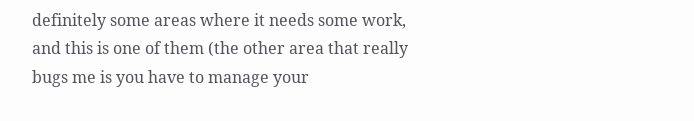definitely some areas where it needs some work, and this is one of them (the other area that really bugs me is you have to manage your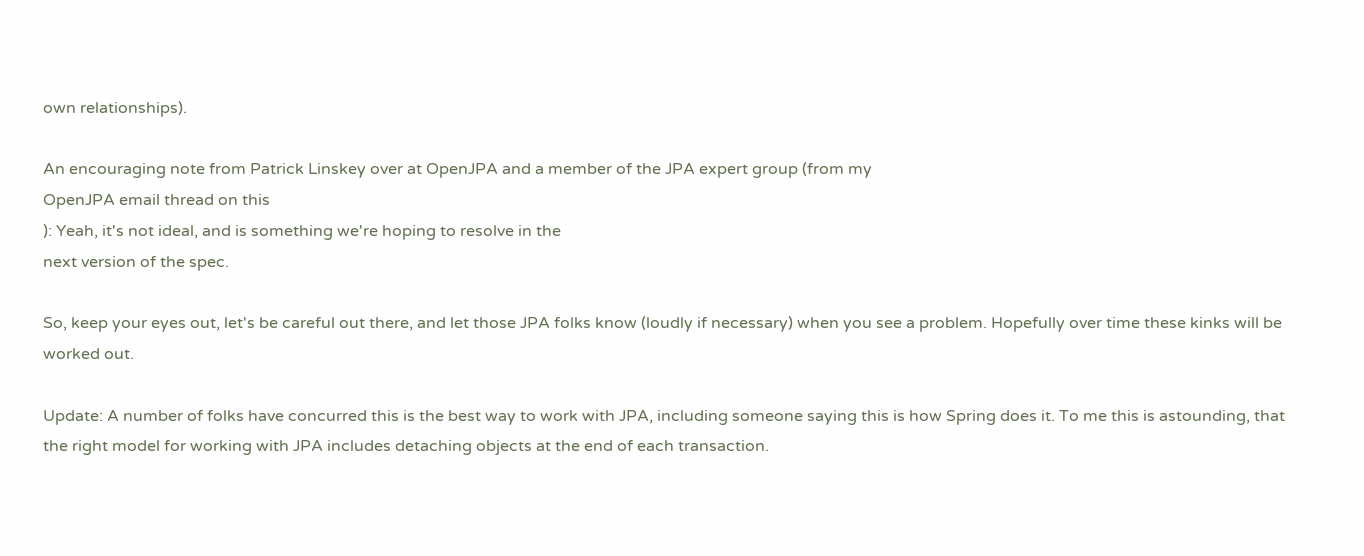own relationships).

An encouraging note from Patrick Linskey over at OpenJPA and a member of the JPA expert group (from my
OpenJPA email thread on this
): Yeah, it's not ideal, and is something we're hoping to resolve in the
next version of the spec.

So, keep your eyes out, let's be careful out there, and let those JPA folks know (loudly if necessary) when you see a problem. Hopefully over time these kinks will be worked out.

Update: A number of folks have concurred this is the best way to work with JPA, including someone saying this is how Spring does it. To me this is astounding, that the right model for working with JPA includes detaching objects at the end of each transaction.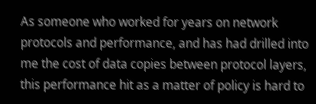As someone who worked for years on network protocols and performance, and has had drilled into me the cost of data copies between protocol layers, this performance hit as a matter of policy is hard to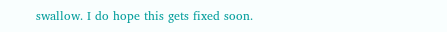swallow. I do hope this gets fixed soon.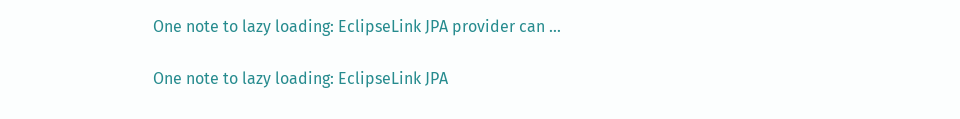One note to lazy loading: EclipseLink JPA provider can ...

One note to lazy loading: EclipseLink JPA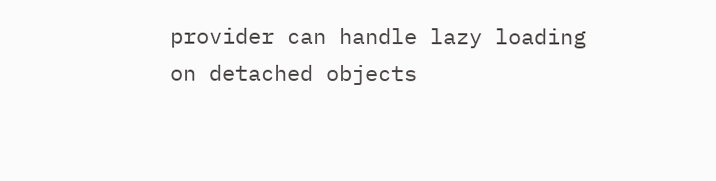provider can handle lazy loading on detached objects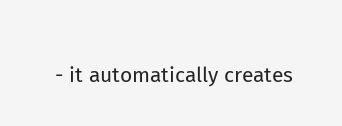- it automatically creates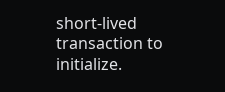short-lived transaction to initialize.